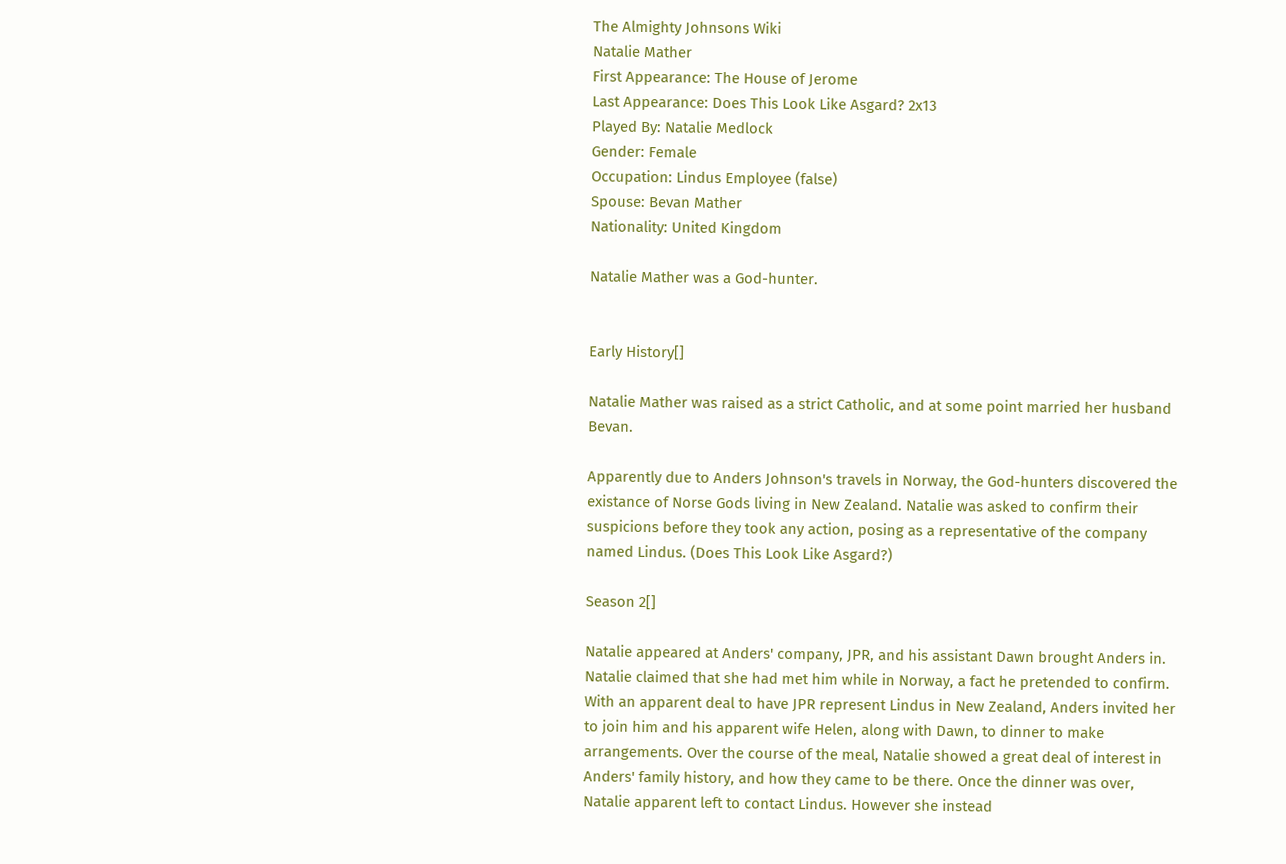The Almighty Johnsons Wiki
Natalie Mather
First Appearance: The House of Jerome
Last Appearance: Does This Look Like Asgard? 2x13
Played By: Natalie Medlock
Gender: Female
Occupation: Lindus Employee (false)
Spouse: Bevan Mather
Nationality: United Kingdom

Natalie Mather was a God-hunter.


Early History[]

Natalie Mather was raised as a strict Catholic, and at some point married her husband Bevan.

Apparently due to Anders Johnson's travels in Norway, the God-hunters discovered the existance of Norse Gods living in New Zealand. Natalie was asked to confirm their suspicions before they took any action, posing as a representative of the company named Lindus. (Does This Look Like Asgard?)

Season 2[]

Natalie appeared at Anders' company, JPR, and his assistant Dawn brought Anders in. Natalie claimed that she had met him while in Norway, a fact he pretended to confirm. With an apparent deal to have JPR represent Lindus in New Zealand, Anders invited her to join him and his apparent wife Helen, along with Dawn, to dinner to make arrangements. Over the course of the meal, Natalie showed a great deal of interest in Anders' family history, and how they came to be there. Once the dinner was over, Natalie apparent left to contact Lindus. However she instead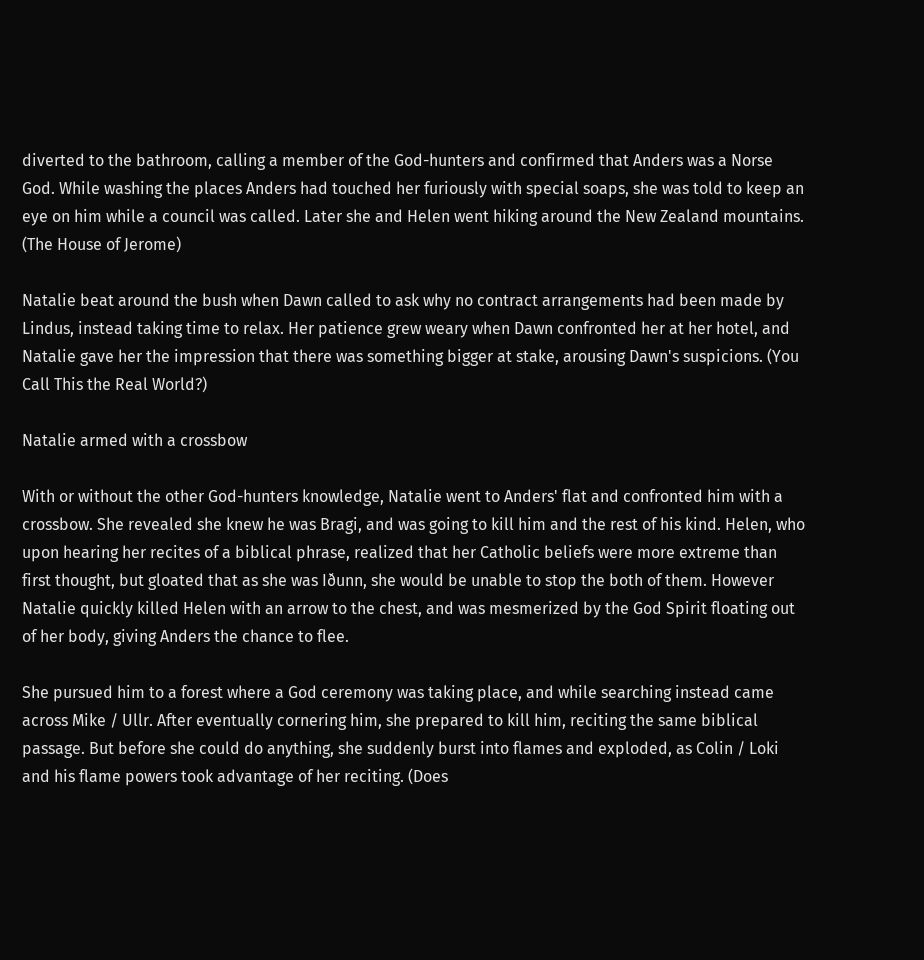diverted to the bathroom, calling a member of the God-hunters and confirmed that Anders was a Norse God. While washing the places Anders had touched her furiously with special soaps, she was told to keep an eye on him while a council was called. Later she and Helen went hiking around the New Zealand mountains. (The House of Jerome)

Natalie beat around the bush when Dawn called to ask why no contract arrangements had been made by Lindus, instead taking time to relax. Her patience grew weary when Dawn confronted her at her hotel, and Natalie gave her the impression that there was something bigger at stake, arousing Dawn's suspicions. (You Call This the Real World?)

Natalie armed with a crossbow

With or without the other God-hunters knowledge, Natalie went to Anders' flat and confronted him with a crossbow. She revealed she knew he was Bragi, and was going to kill him and the rest of his kind. Helen, who upon hearing her recites of a biblical phrase, realized that her Catholic beliefs were more extreme than first thought, but gloated that as she was Iðunn, she would be unable to stop the both of them. However Natalie quickly killed Helen with an arrow to the chest, and was mesmerized by the God Spirit floating out of her body, giving Anders the chance to flee.

She pursued him to a forest where a God ceremony was taking place, and while searching instead came across Mike / Ullr. After eventually cornering him, she prepared to kill him, reciting the same biblical passage. But before she could do anything, she suddenly burst into flames and exploded, as Colin / Loki and his flame powers took advantage of her reciting. (Does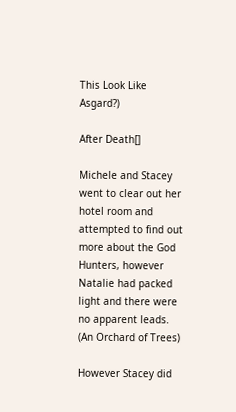This Look Like Asgard?)

After Death[]

Michele and Stacey went to clear out her hotel room and attempted to find out more about the God Hunters, however Natalie had packed light and there were no apparent leads. (An Orchard of Trees)

However Stacey did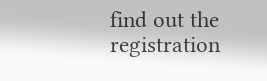find out the registration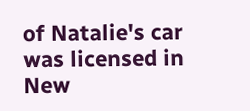of Natalie's car was licensed in New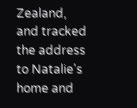Zealand, and tracked the address to Natalie's home and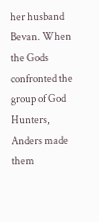her husband Bevan. When the Gods confronted the group of God Hunters, Anders made them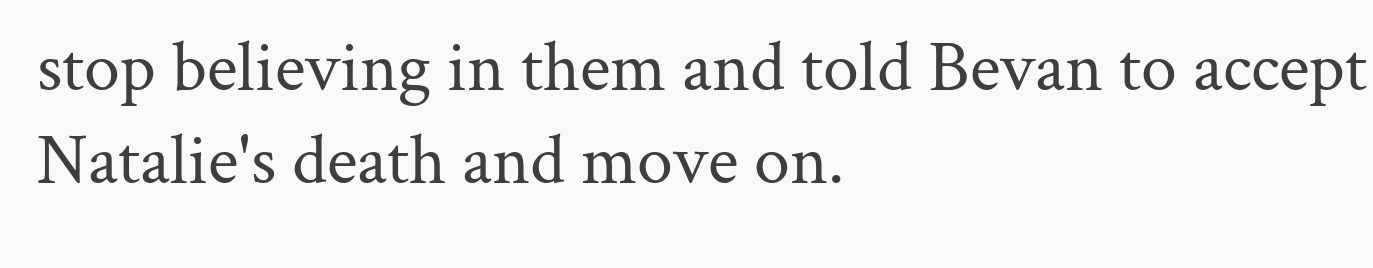stop believing in them and told Bevan to accept Natalie's death and move on.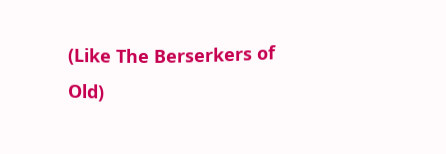(Like The Berserkers of Old)